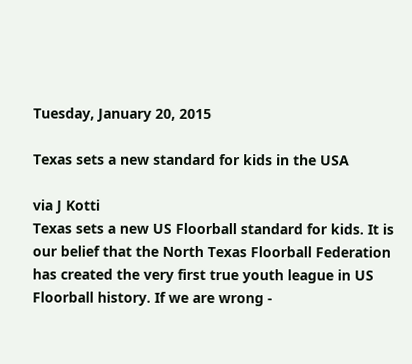Tuesday, January 20, 2015

Texas sets a new standard for kids in the USA

via J Kotti
Texas sets a new US Floorball standard for kids. It is our belief that the North Texas Floorball Federation has created the very first true youth league in US Floorball history. If we are wrong -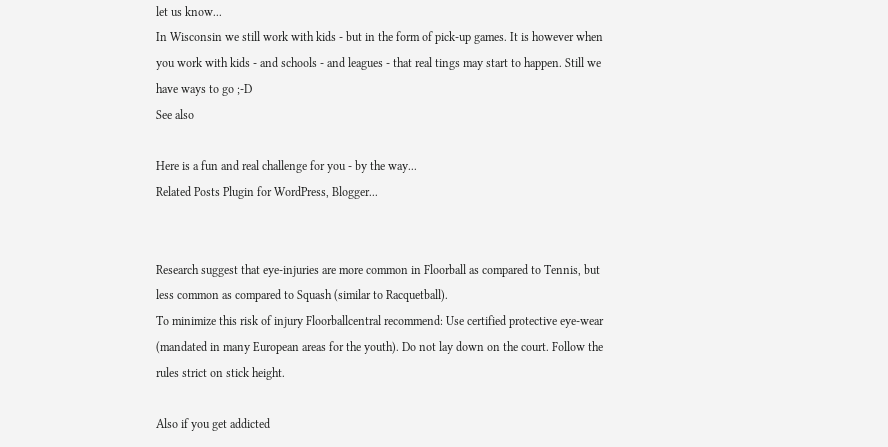let us know...
In Wisconsin we still work with kids - but in the form of pick-up games. It is however when you work with kids - and schools - and leagues - that real tings may start to happen. Still we have ways to go ;-D
See also

Here is a fun and real challenge for you - by the way...
Related Posts Plugin for WordPress, Blogger...


Research suggest that eye-injuries are more common in Floorball as compared to Tennis, but less common as compared to Squash (similar to Racquetball).
To minimize this risk of injury Floorballcentral recommend: Use certified protective eye-wear (mandated in many European areas for the youth). Do not lay down on the court. Follow the rules strict on stick height.

Also if you get addicted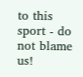to this sport - do not blame us!